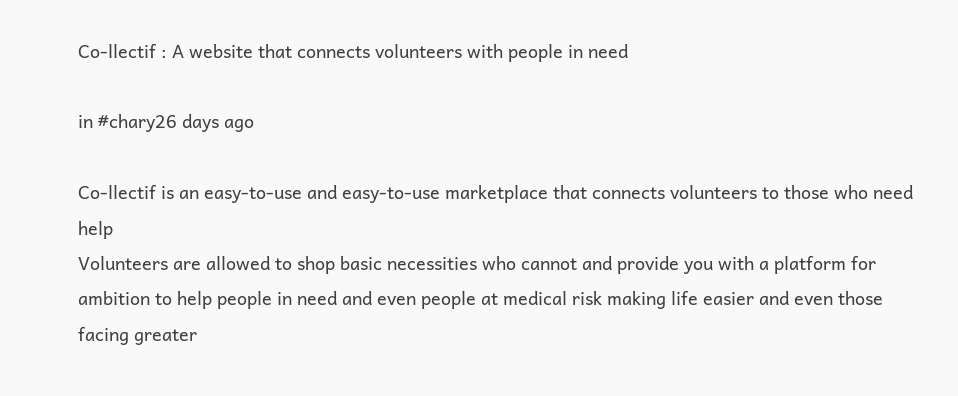Co-llectif : A website that connects volunteers with people in need

in #chary26 days ago

Co-llectif is an easy-to-use and easy-to-use marketplace that connects volunteers to those who need help
Volunteers are allowed to shop basic necessities who cannot and provide you with a platform for ambition to help people in need and even people at medical risk making life easier and even those facing greater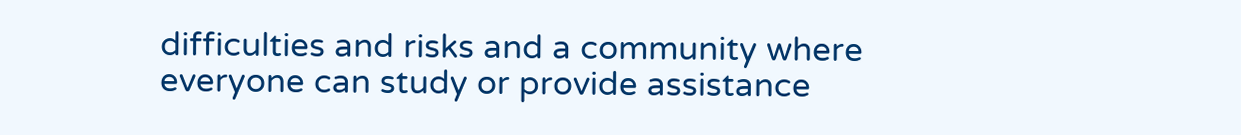difficulties and risks and a community where everyone can study or provide assistance